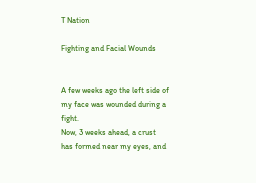T Nation

Fighting and Facial Wounds


A few weeks ago the left side of my face was wounded during a fight.
Now, 3 weeks ahead, a crust has formed near my eyes, and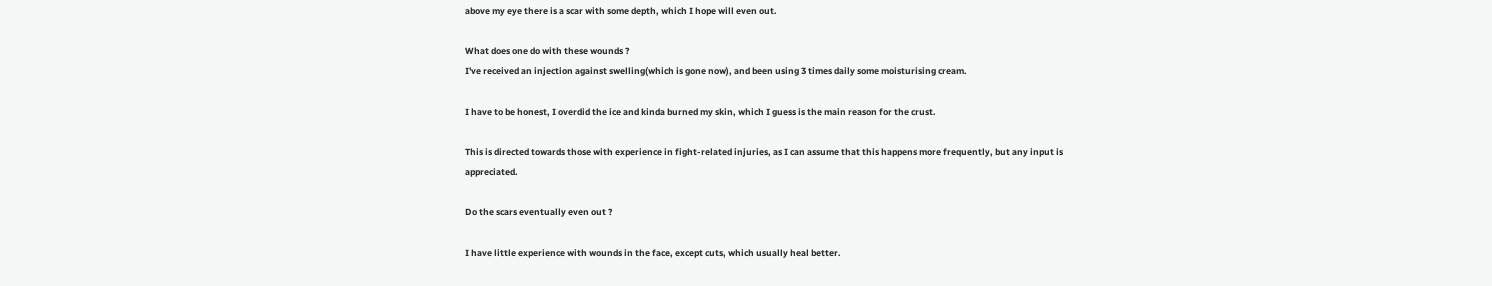above my eye there is a scar with some depth, which I hope will even out.

What does one do with these wounds ?
I've received an injection against swelling(which is gone now), and been using 3 times daily some moisturising cream.

I have to be honest, I overdid the ice and kinda burned my skin, which I guess is the main reason for the crust.

This is directed towards those with experience in fight-related injuries, as I can assume that this happens more frequently, but any input is appreciated.

Do the scars eventually even out ?

I have little experience with wounds in the face, except cuts, which usually heal better.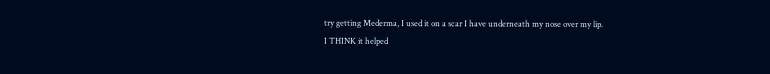try getting Mederma, I used it on a scar I have underneath my nose over my lip.
I THINK it helped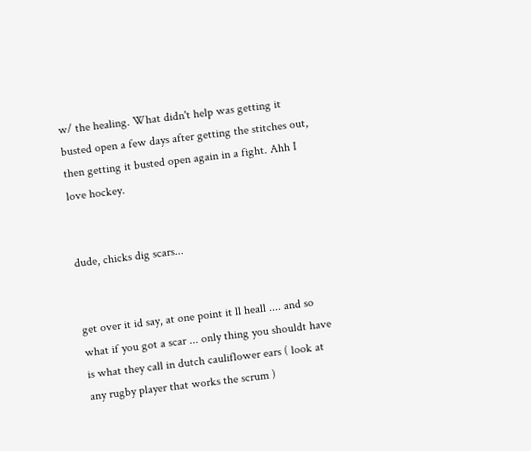w/ the healing. What didn't help was getting it busted open a few days after getting the stitches out, then getting it busted open again in a fight. Ahh I love hockey.


dude, chicks dig scars...


get over it id say, at one point it ll heall .... and so what if you got a scar ... only thing you shouldt have is what they call in dutch cauliflower ears ( look at any rugby player that works the scrum )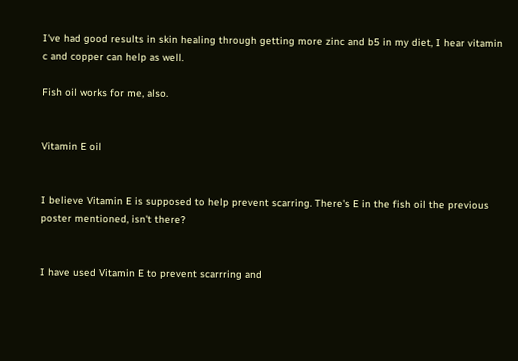I've had good results in skin healing through getting more zinc and b5 in my diet, I hear vitamin c and copper can help as well.

Fish oil works for me, also.


Vitamin E oil


I believe Vitamin E is supposed to help prevent scarring. There's E in the fish oil the previous poster mentioned, isn't there?


I have used Vitamin E to prevent scarrring and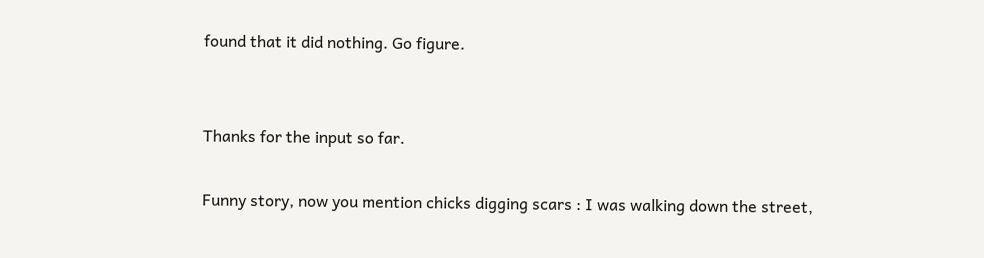found that it did nothing. Go figure.


Thanks for the input so far.

Funny story, now you mention chicks digging scars : I was walking down the street,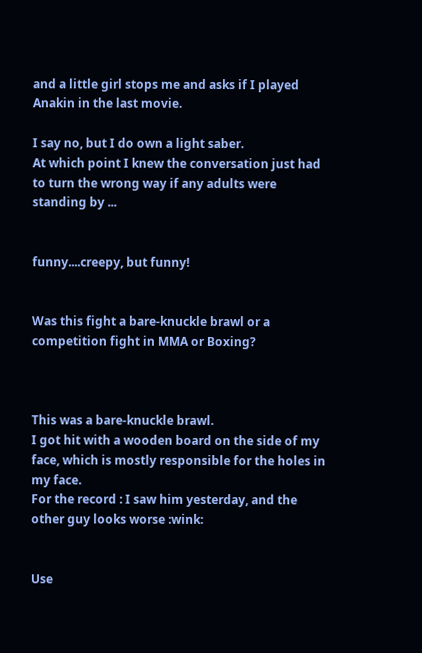and a little girl stops me and asks if I played Anakin in the last movie.

I say no, but I do own a light saber.
At which point I knew the conversation just had to turn the wrong way if any adults were standing by ...


funny....creepy, but funny!


Was this fight a bare-knuckle brawl or a competition fight in MMA or Boxing?



This was a bare-knuckle brawl.
I got hit with a wooden board on the side of my face, which is mostly responsible for the holes in my face.
For the record : I saw him yesterday, and the other guy looks worse :wink:


Use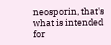neosporin, that's what is intended for